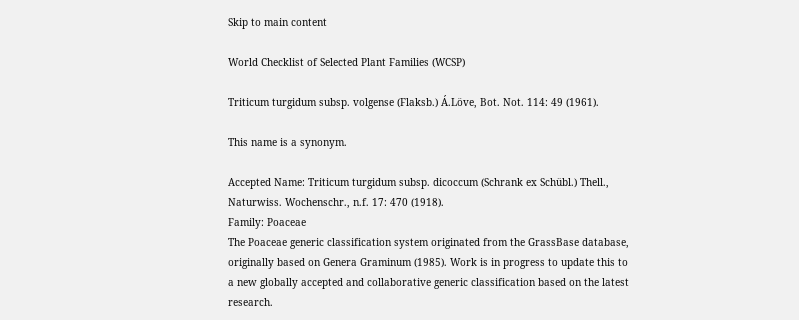Skip to main content

World Checklist of Selected Plant Families (WCSP)

Triticum turgidum subsp. volgense (Flaksb.) Á.Löve, Bot. Not. 114: 49 (1961).

This name is a synonym.

Accepted Name: Triticum turgidum subsp. dicoccum (Schrank ex Schübl.) Thell., Naturwiss. Wochenschr., n.f. 17: 470 (1918).
Family: Poaceae
The Poaceae generic classification system originated from the GrassBase database, originally based on Genera Graminum (1985). Work is in progress to update this to a new globally accepted and collaborative generic classification based on the latest research.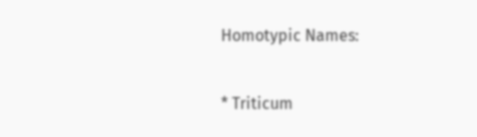Homotypic Names:

* Triticum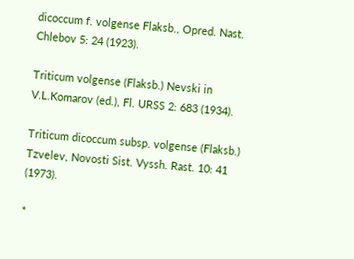dicoccum f. volgense Flaksb., Opred. Nast. Chlebov 5: 24 (1923).

Triticum volgense (Flaksb.) Nevski in V.L.Komarov (ed.), Fl. URSS 2: 683 (1934).

Triticum dicoccum subsp. volgense (Flaksb.) Tzvelev, Novosti Sist. Vyssh. Rast. 10: 41 (1973).

*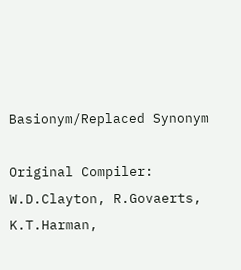Basionym/Replaced Synonym

Original Compiler: W.D.Clayton, R.Govaerts, K.T.Harman,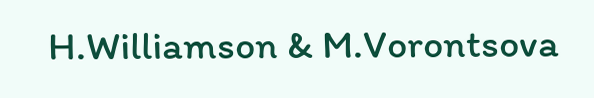H.Williamson & M.Vorontsova